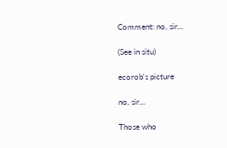Comment: no, sir...

(See in situ)

ecorob's picture

no, sir...

Those who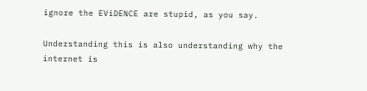ignore the EViDENCE are stupid, as you say.

Understanding this is also understanding why the internet is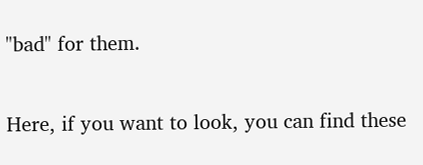"bad" for them.

Here, if you want to look, you can find these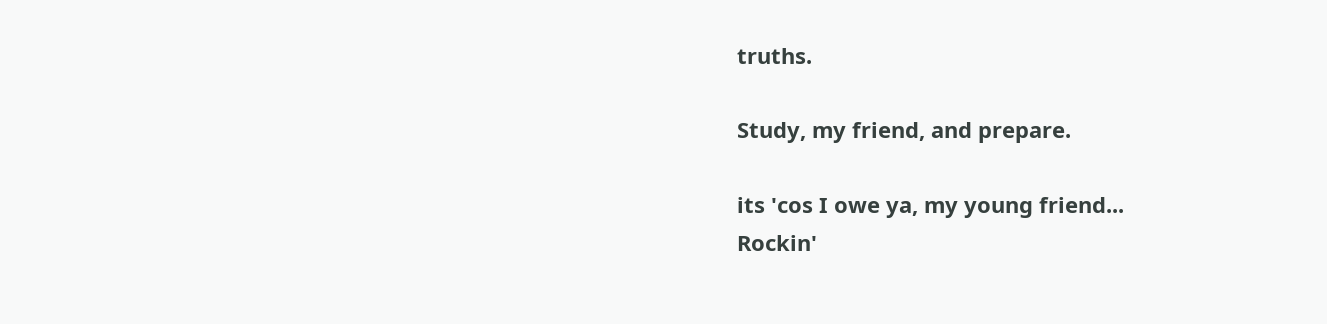truths.

Study, my friend, and prepare.

its 'cos I owe ya, my young friend...
Rockin'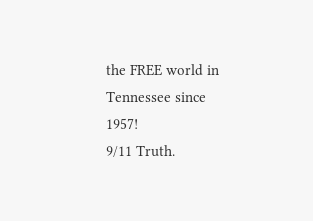the FREE world in Tennessee since 1957!
9/11 Truth.